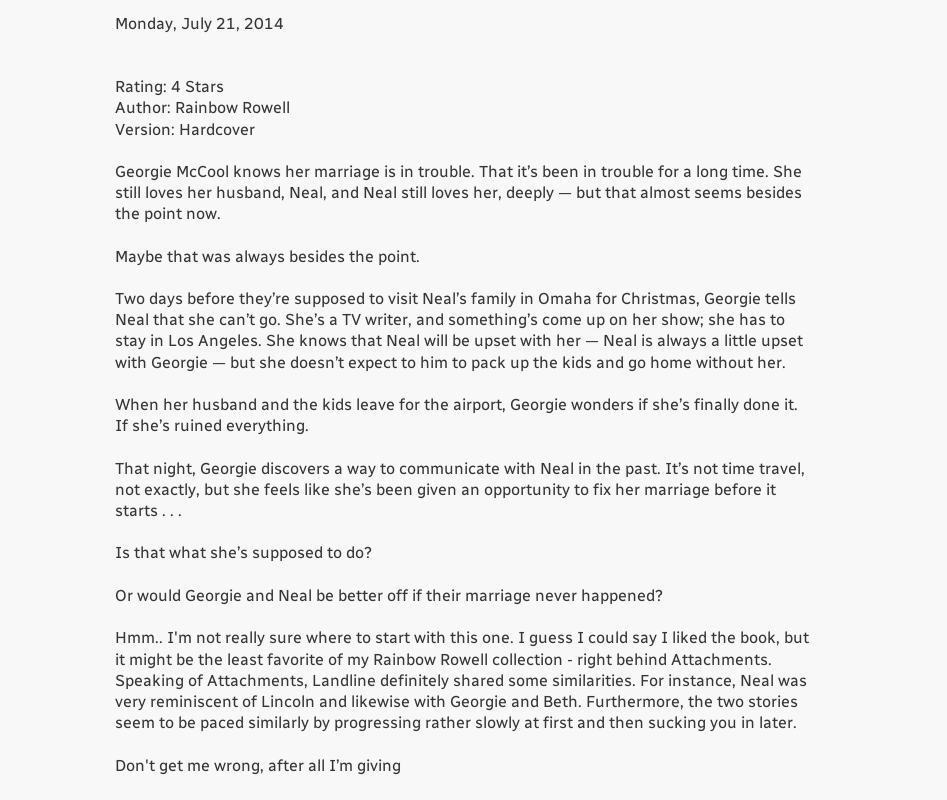Monday, July 21, 2014


Rating: 4 Stars
Author: Rainbow Rowell
Version: Hardcover

Georgie McCool knows her marriage is in trouble. That it’s been in trouble for a long time. She still loves her husband, Neal, and Neal still loves her, deeply — but that almost seems besides the point now.

Maybe that was always besides the point.

Two days before they’re supposed to visit Neal’s family in Omaha for Christmas, Georgie tells Neal that she can’t go. She’s a TV writer, and something’s come up on her show; she has to stay in Los Angeles. She knows that Neal will be upset with her — Neal is always a little upset with Georgie — but she doesn’t expect to him to pack up the kids and go home without her.

When her husband and the kids leave for the airport, Georgie wonders if she’s finally done it. If she’s ruined everything.

That night, Georgie discovers a way to communicate with Neal in the past. It’s not time travel, not exactly, but she feels like she’s been given an opportunity to fix her marriage before it starts . . .

Is that what she’s supposed to do?

Or would Georgie and Neal be better off if their marriage never happened?

Hmm.. I'm not really sure where to start with this one. I guess I could say I liked the book, but it might be the least favorite of my Rainbow Rowell collection - right behind Attachments. Speaking of Attachments, Landline definitely shared some similarities. For instance, Neal was very reminiscent of Lincoln and likewise with Georgie and Beth. Furthermore, the two stories seem to be paced similarly by progressing rather slowly at first and then sucking you in later.

Don't get me wrong, after all I’m giving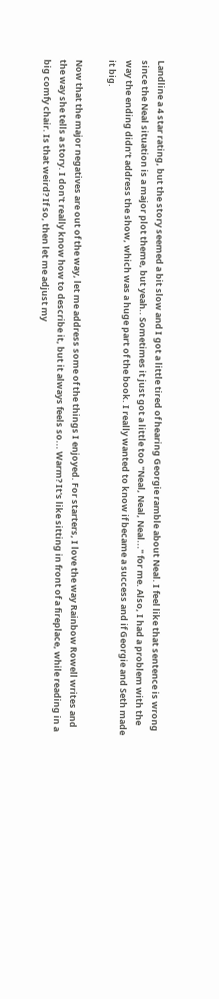Landline a 4 star rating, but the story seemed a bit slow and I got a little tired of hearing Georgie ramble about Neal. I feel like that sentence is wrong since the Neal situation is a major plot theme, but yeah.. Sometimes it just got a little too "Neal, Neal, Neal..." for me. Also, I had a problem with the way the ending didn’t address the show, which was a huge part of the book. I really wanted to know if became a success and if Georgie and Seth made it big.

Now that the major negatives are out of the way, let me address some of the things I enjoyed. For starters, I love the way Rainbow Rowell writes and the way she tells a story. I don't really know how to describe it, but it always feels so... Warm? It's like sitting in front of a fireplace, while reading in a big comfy chair. Is that weird? If so, then let me adjust my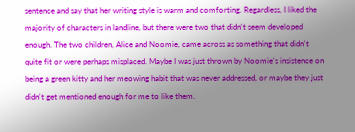sentence and say that her writing style is warm and comforting. Regardless, I liked the majority of characters in landline, but there were two that didn't seem developed enough. The two children, Alice and Noomie, came across as something that didn't quite fit or were perhaps misplaced. Maybe I was just thrown by Noomie's insistence on being a green kitty and her meowing habit that was never addressed, or maybe they just didn't get mentioned enough for me to like them.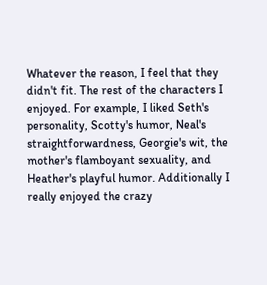Whatever the reason, I feel that they didn't fit. The rest of the characters I enjoyed. For example, I liked Seth's personality, Scotty's humor, Neal's straightforwardness, Georgie's wit, the mother's flamboyant sexuality, and Heather's playful humor. Additionally I really enjoyed the crazy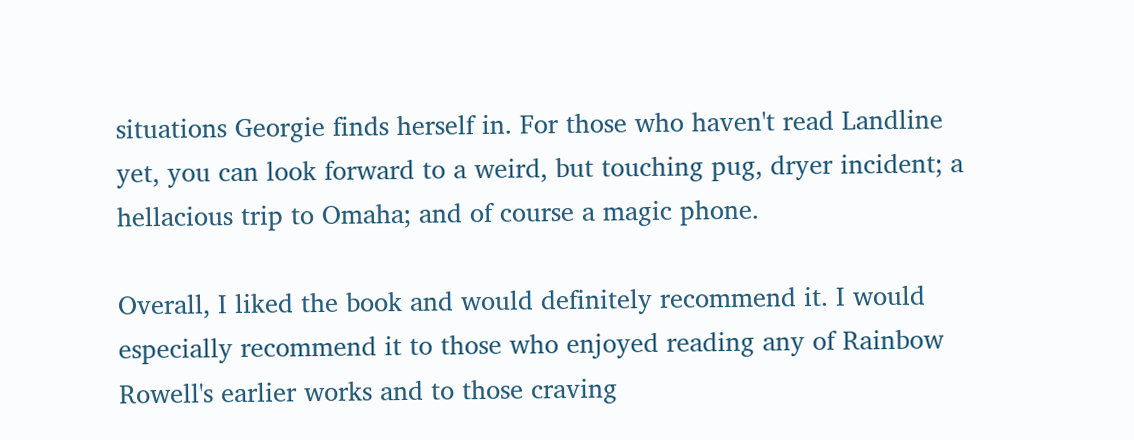situations Georgie finds herself in. For those who haven't read Landline yet, you can look forward to a weird, but touching pug, dryer incident; a hellacious trip to Omaha; and of course a magic phone.

Overall, I liked the book and would definitely recommend it. I would especially recommend it to those who enjoyed reading any of Rainbow Rowell's earlier works and to those craving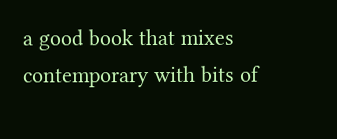a good book that mixes contemporary with bits of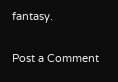fantasy.


Post a Comment